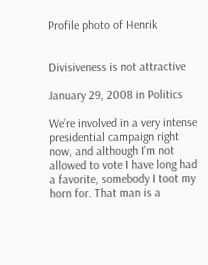Profile photo of Henrik


Divisiveness is not attractive

January 29, 2008 in Politics

We’re involved in a very intense presidential campaign right now, and although I’m not allowed to vote I have long had a favorite, somebody I toot my horn for. That man is a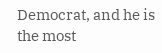Democrat, and he is the most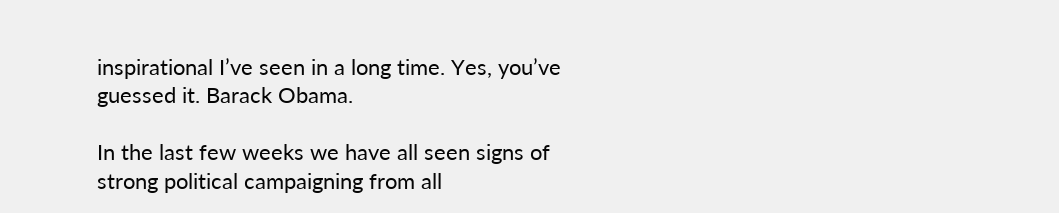inspirational I’ve seen in a long time. Yes, you’ve guessed it. Barack Obama.

In the last few weeks we have all seen signs of strong political campaigning from all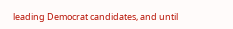leading Democrat candidates, and until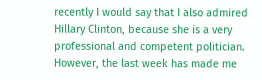recently I would say that I also admired Hillary Clinton, because she is a very professional and competent politician. However, the last week has made me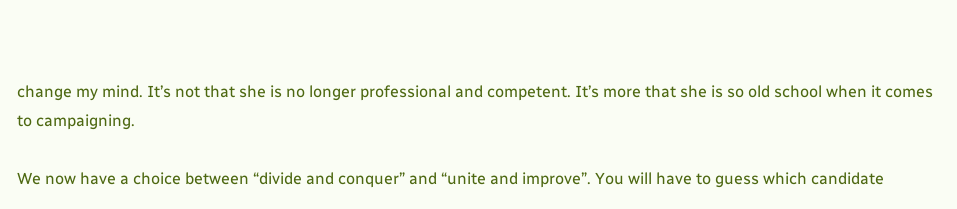change my mind. It’s not that she is no longer professional and competent. It’s more that she is so old school when it comes to campaigning.

We now have a choice between “divide and conquer” and “unite and improve”. You will have to guess which candidate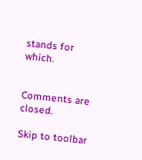stands for which.


Comments are closed.

Skip to toolbar